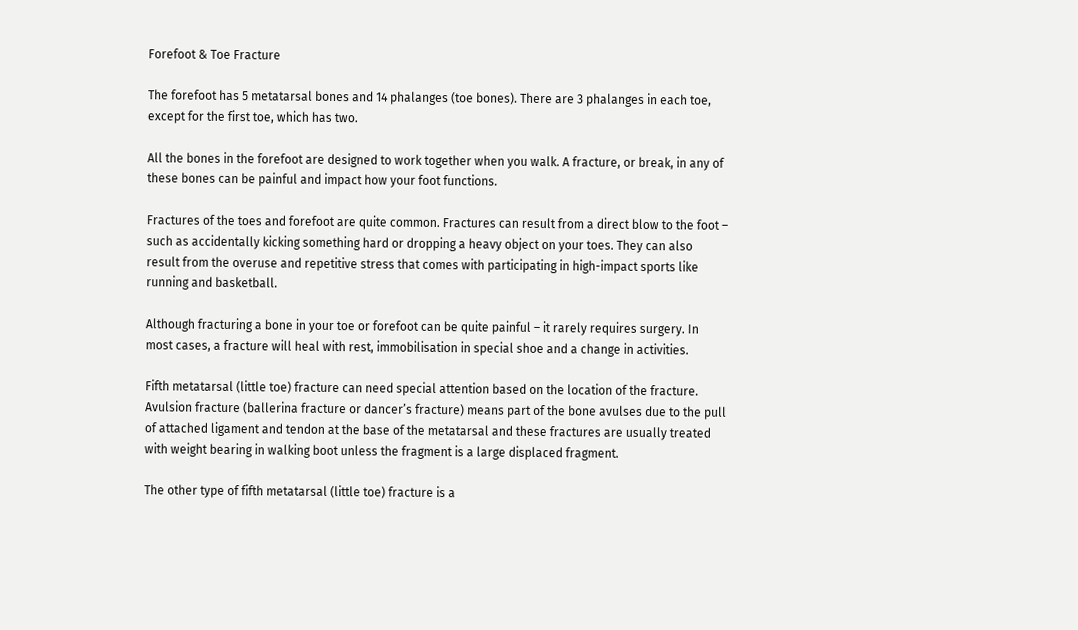Forefoot & Toe Fracture

The forefoot has 5 metatarsal bones and 14 phalanges (toe bones). There are 3 phalanges in each toe, except for the first toe, which has two.

All the bones in the forefoot are designed to work together when you walk. A fracture, or break, in any of these bones can be painful and impact how your foot functions.

Fractures of the toes and forefoot are quite common. Fractures can result from a direct blow to the foot – such as accidentally kicking something hard or dropping a heavy object on your toes. They can also result from the overuse and repetitive stress that comes with participating in high-impact sports like running and basketball.

Although fracturing a bone in your toe or forefoot can be quite painful – it rarely requires surgery. In most cases, a fracture will heal with rest, immobilisation in special shoe and a change in activities.

Fifth metatarsal (little toe) fracture can need special attention based on the location of the fracture. Avulsion fracture (ballerina fracture or dancer’s fracture) means part of the bone avulses due to the pull of attached ligament and tendon at the base of the metatarsal and these fractures are usually treated with weight bearing in walking boot unless the fragment is a large displaced fragment.

The other type of fifth metatarsal (little toe) fracture is a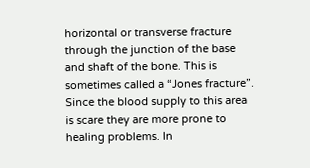horizontal or transverse fracture through the junction of the base and shaft of the bone. This is sometimes called a “Jones fracture”. Since the blood supply to this area is scare they are more prone to healing problems. In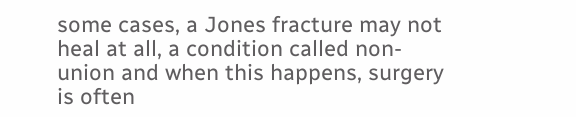some cases, a Jones fracture may not heal at all, a condition called non-union and when this happens, surgery is often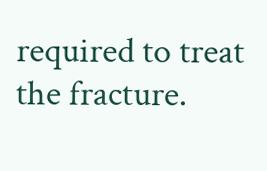required to treat the fracture.